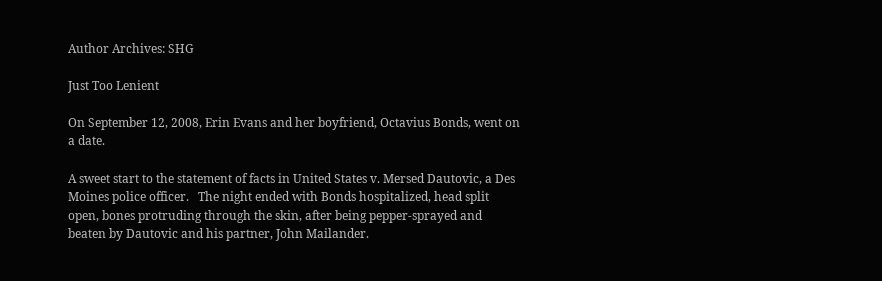Author Archives: SHG

Just Too Lenient

On September 12, 2008, Erin Evans and her boyfriend, Octavius Bonds, went on a date.

A sweet start to the statement of facts in United States v. Mersed Dautovic, a Des Moines police officer.   The night ended with Bonds hospitalized, head split open, bones protruding through the skin, after being pepper-sprayed and beaten by Dautovic and his partner, John Mailander.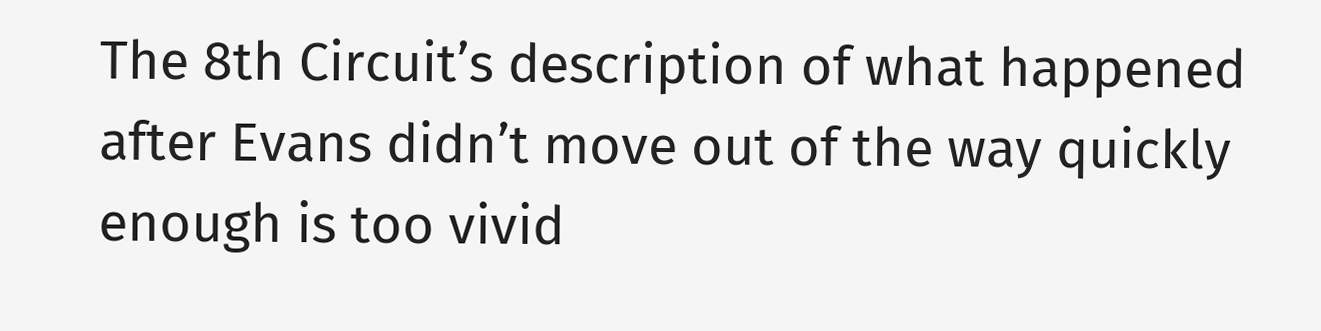The 8th Circuit’s description of what happened after Evans didn’t move out of the way quickly enough is too vivid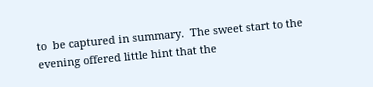to  be captured in summary.  The sweet start to the evening offered little hint that the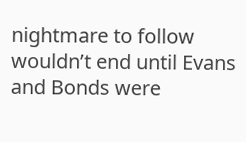nightmare to follow wouldn’t end until Evans and Bonds were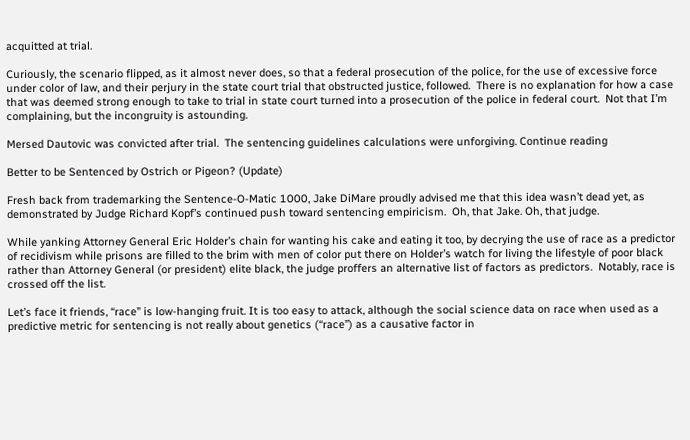acquitted at trial.

Curiously, the scenario flipped, as it almost never does, so that a federal prosecution of the police, for the use of excessive force under color of law, and their perjury in the state court trial that obstructed justice, followed.  There is no explanation for how a case that was deemed strong enough to take to trial in state court turned into a prosecution of the police in federal court.  Not that I’m complaining, but the incongruity is astounding.

Mersed Dautovic was convicted after trial.  The sentencing guidelines calculations were unforgiving. Continue reading

Better to be Sentenced by Ostrich or Pigeon? (Update)

Fresh back from trademarking the Sentence-O-Matic 1000, Jake DiMare proudly advised me that this idea wasn’t dead yet, as demonstrated by Judge Richard Kopf’s continued push toward sentencing empiricism.  Oh, that Jake. Oh, that judge.

While yanking Attorney General Eric Holder’s chain for wanting his cake and eating it too, by decrying the use of race as a predictor of recidivism while prisons are filled to the brim with men of color put there on Holder’s watch for living the lifestyle of poor black rather than Attorney General (or president) elite black, the judge proffers an alternative list of factors as predictors.  Notably, race is crossed off the list.

Let’s face it friends, “race” is low-hanging fruit. It is too easy to attack, although the social science data on race when used as a predictive metric for sentencing is not really about genetics (“race”) as a causative factor in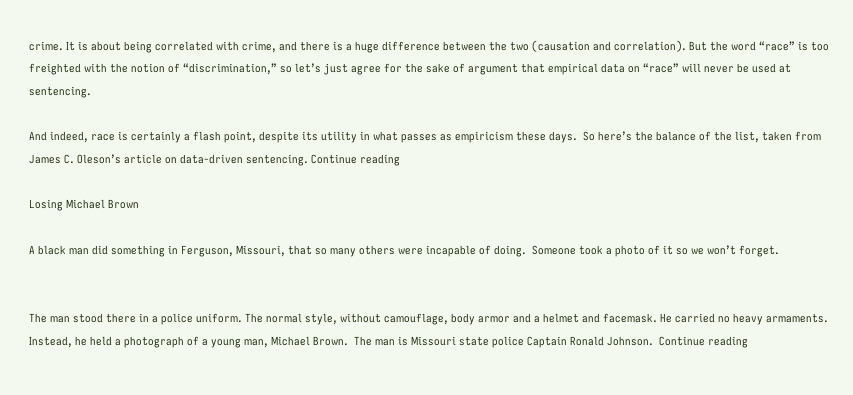crime. It is about being correlated with crime, and there is a huge difference between the two (causation and correlation). But the word “race” is too freighted with the notion of “discrimination,” so let’s just agree for the sake of argument that empirical data on “race” will never be used at sentencing.

And indeed, race is certainly a flash point, despite its utility in what passes as empiricism these days.  So here’s the balance of the list, taken from James C. Oleson’s article on data-driven sentencing. Continue reading

Losing Michael Brown

A black man did something in Ferguson, Missouri, that so many others were incapable of doing.  Someone took a photo of it so we won’t forget.


The man stood there in a police uniform. The normal style, without camouflage, body armor and a helmet and facemask. He carried no heavy armaments. Instead, he held a photograph of a young man, Michael Brown.  The man is Missouri state police Captain Ronald Johnson.  Continue reading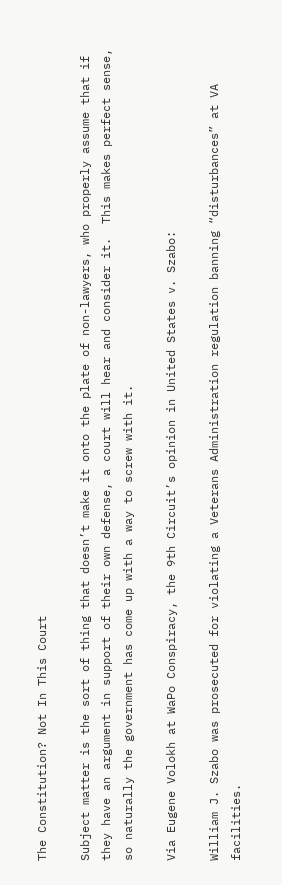The Constitution? Not In This Court

Subject matter is the sort of thing that doesn’t make it onto the plate of non-lawyers, who properly assume that if they have an argument in support of their own defense, a court will hear and consider it.  This makes perfect sense, so naturally the government has come up with a way to screw with it.

Via Eugene Volokh at WaPo Conspiracy, the 9th Circuit’s opinion in United States v. Szabo:

William J. Szabo was prosecuted for violating a Veterans Administration regulation banning “disturbances” at VA facilities.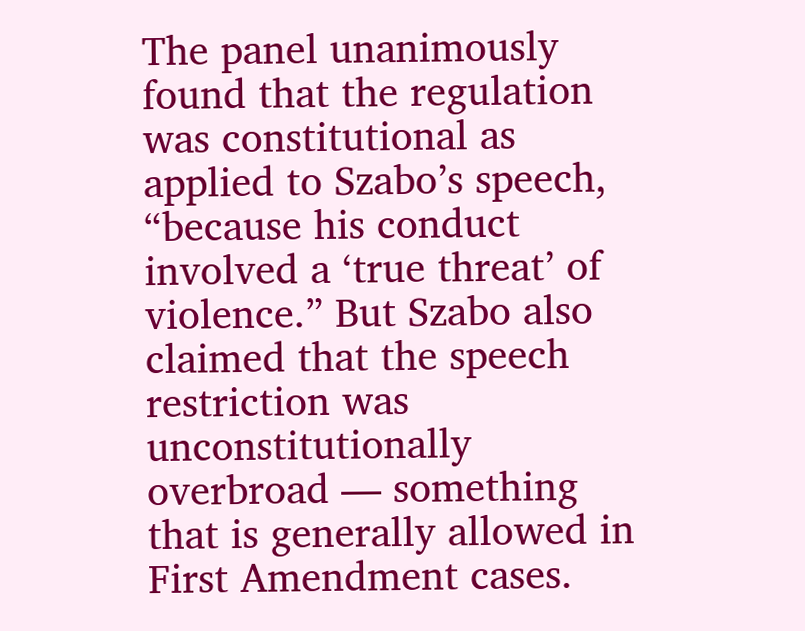The panel unanimously found that the regulation was constitutional as applied to Szabo’s speech, “because his conduct involved a ‘true threat’ of violence.” But Szabo also claimed that the speech restriction was unconstitutionally overbroad — something that is generally allowed in First Amendment cases.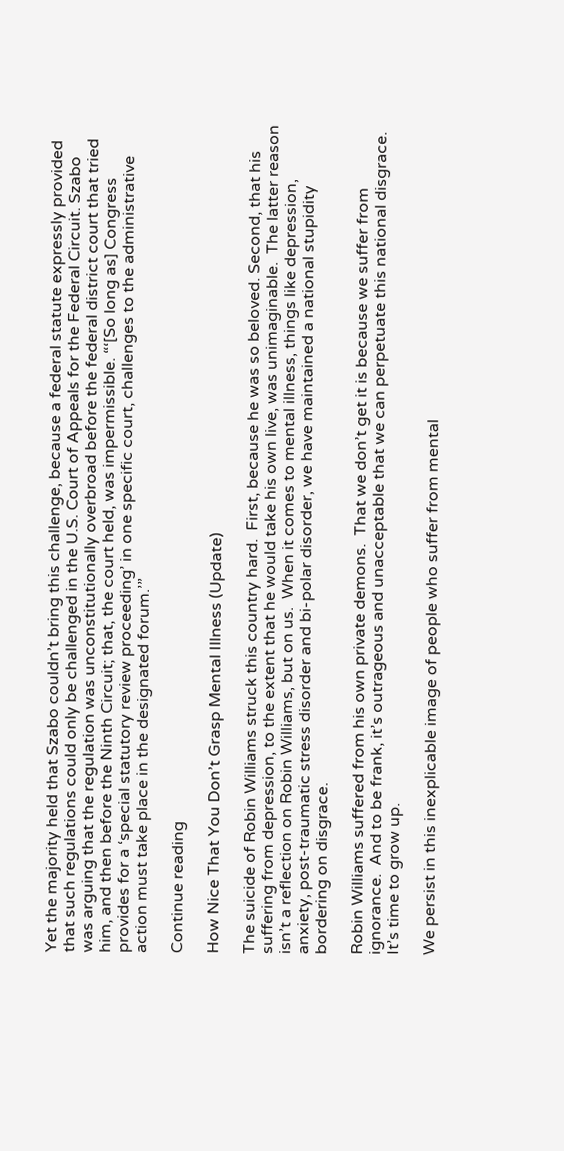Yet the majority held that Szabo couldn’t bring this challenge, because a federal statute expressly provided that such regulations could only be challenged in the U.S. Court of Appeals for the Federal Circuit. Szabo was arguing that the regulation was unconstitutionally overbroad before the federal district court that tried him, and then before the Ninth Circuit; that, the court held, was impermissible. “‘[So long as] Congress provides for a ‘special statutory review proceeding’ in one specific court, challenges to the administrative action must take place in the designated forum.’”

Continue reading

How Nice That You Don’t Grasp Mental Illness (Update)

The suicide of Robin Williams struck this country hard.  First, because he was so beloved. Second, that his suffering from depression, to the extent that he would take his own live, was unimaginable.  The latter reason isn’t a reflection on Robin Williams, but on us.  When it comes to mental illness, things like depression, anxiety, post-traumatic stress disorder and bi-polar disorder, we have maintained a national stupidity bordering on disgrace.

Robin Williams suffered from his own private demons.  That we don’t get it is because we suffer from ignorance.  And to be frank, it’s outrageous and unacceptable that we can perpetuate this national disgrace.  It’s time to grow up.

We persist in this inexplicable image of people who suffer from mental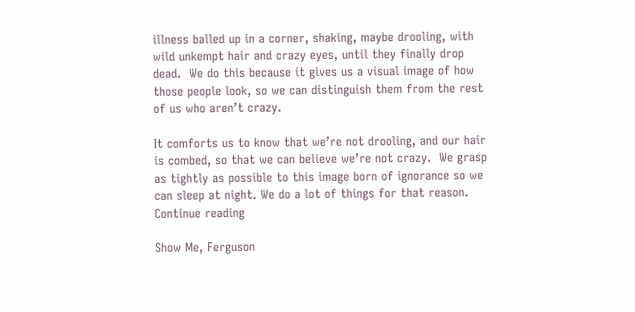illness balled up in a corner, shaking, maybe drooling, with wild unkempt hair and crazy eyes, until they finally drop dead.  We do this because it gives us a visual image of how those people look, so we can distinguish them from the rest of us who aren’t crazy.

It comforts us to know that we’re not drooling, and our hair is combed, so that we can believe we’re not crazy.  We grasp as tightly as possible to this image born of ignorance so we can sleep at night. We do a lot of things for that reason. Continue reading

Show Me, Ferguson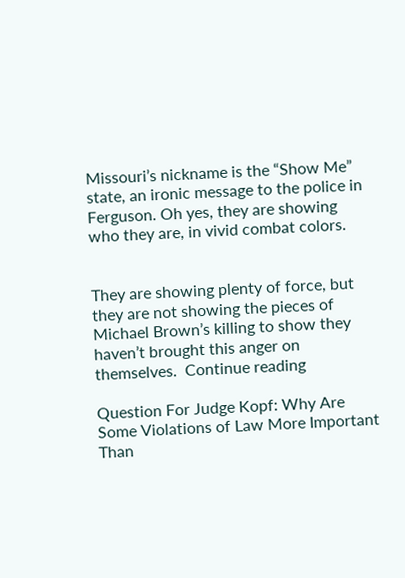Missouri’s nickname is the “Show Me” state, an ironic message to the police in Ferguson. Oh yes, they are showing who they are, in vivid combat colors.


They are showing plenty of force, but they are not showing the pieces of Michael Brown’s killing to show they haven’t brought this anger on themselves.  Continue reading

Question For Judge Kopf: Why Are Some Violations of Law More Important Than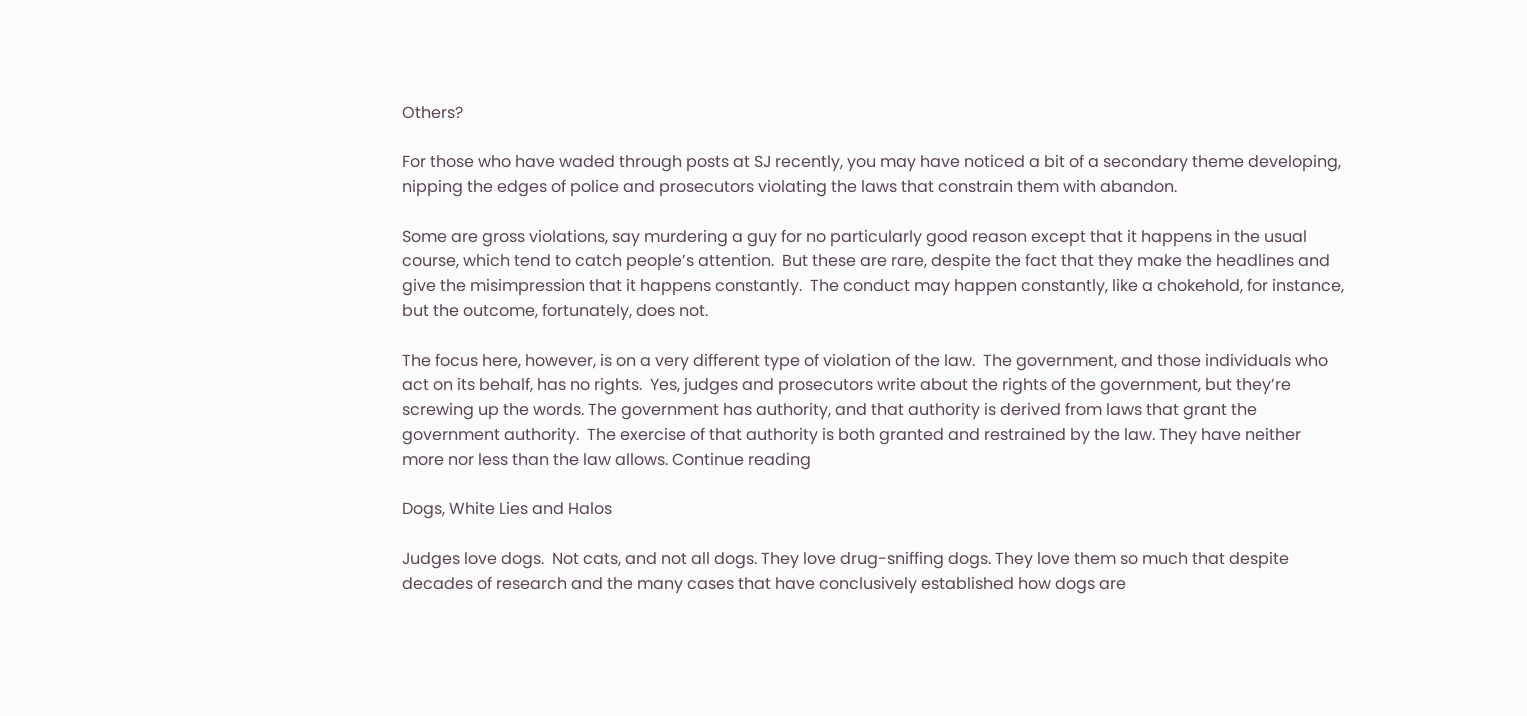Others?

For those who have waded through posts at SJ recently, you may have noticed a bit of a secondary theme developing, nipping the edges of police and prosecutors violating the laws that constrain them with abandon.

Some are gross violations, say murdering a guy for no particularly good reason except that it happens in the usual course, which tend to catch people’s attention.  But these are rare, despite the fact that they make the headlines and give the misimpression that it happens constantly.  The conduct may happen constantly, like a chokehold, for instance, but the outcome, fortunately, does not.

The focus here, however, is on a very different type of violation of the law.  The government, and those individuals who act on its behalf, has no rights.  Yes, judges and prosecutors write about the rights of the government, but they’re screwing up the words. The government has authority, and that authority is derived from laws that grant the government authority.  The exercise of that authority is both granted and restrained by the law. They have neither more nor less than the law allows. Continue reading

Dogs, White Lies and Halos

Judges love dogs.  Not cats, and not all dogs. They love drug-sniffing dogs. They love them so much that despite decades of research and the many cases that have conclusively established how dogs are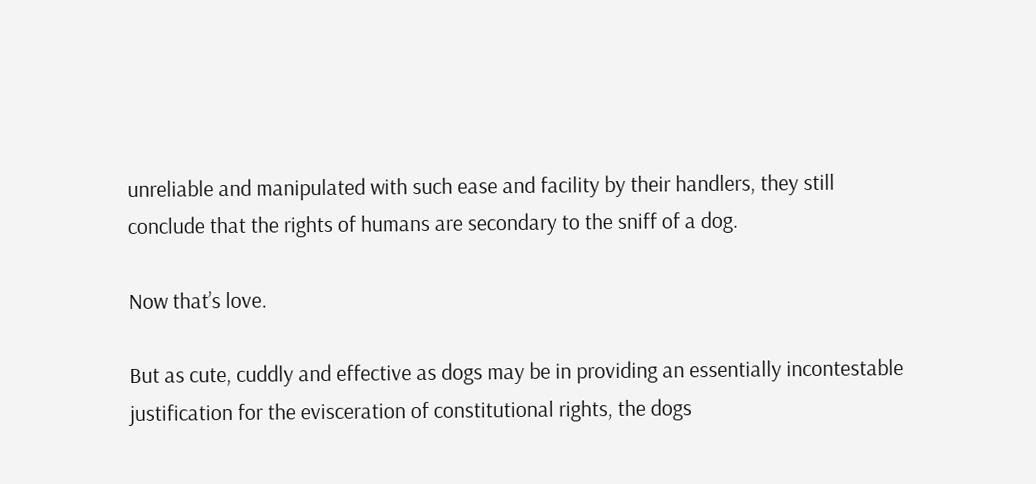unreliable and manipulated with such ease and facility by their handlers, they still conclude that the rights of humans are secondary to the sniff of a dog.

Now that’s love.

But as cute, cuddly and effective as dogs may be in providing an essentially incontestable justification for the evisceration of constitutional rights, the dogs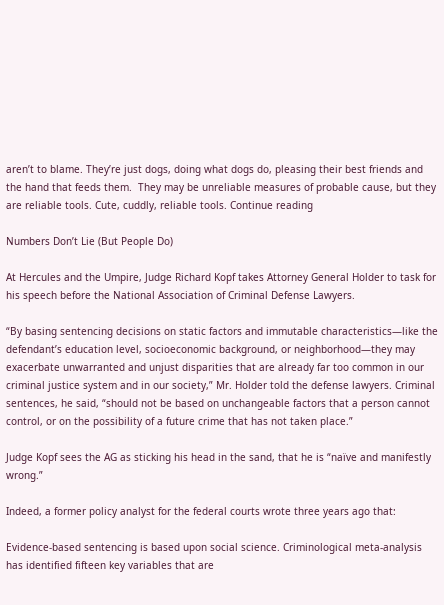aren’t to blame. They’re just dogs, doing what dogs do, pleasing their best friends and the hand that feeds them.  They may be unreliable measures of probable cause, but they are reliable tools. Cute, cuddly, reliable tools. Continue reading

Numbers Don’t Lie (But People Do)

At Hercules and the Umpire, Judge Richard Kopf takes Attorney General Holder to task for his speech before the National Association of Criminal Defense Lawyers.

“By basing sentencing decisions on static factors and immutable characteristics—like the defendant’s education level, socioeconomic background, or neighborhood—they may exacerbate unwarranted and unjust disparities that are already far too common in our criminal justice system and in our society,” Mr. Holder told the defense lawyers. Criminal sentences, he said, “should not be based on unchangeable factors that a person cannot control, or on the possibility of a future crime that has not taken place.”

Judge Kopf sees the AG as sticking his head in the sand, that he is “naïve and manifestly wrong.”

Indeed, a former policy analyst for the federal courts wrote three years ago that:

Evidence-based sentencing is based upon social science. Criminological meta-analysis has identified fifteen key variables that are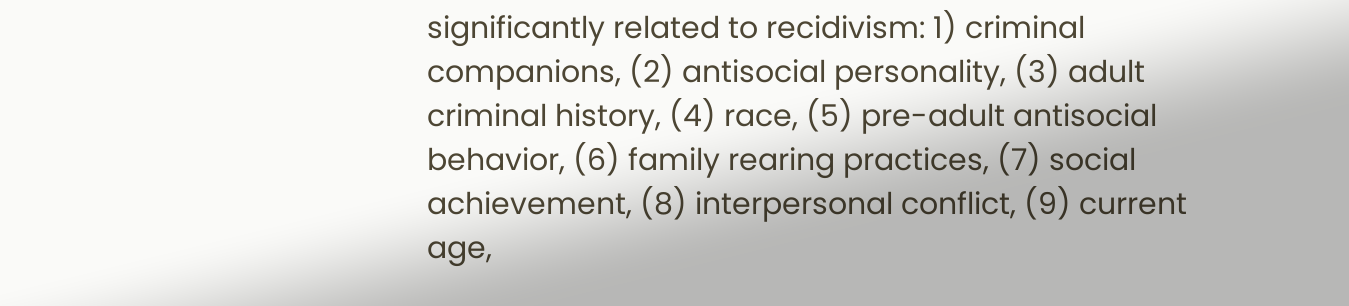significantly related to recidivism: 1) criminal companions, (2) antisocial personality, (3) adult criminal history, (4) race, (5) pre-adult antisocial behavior, (6) family rearing practices, (7) social achievement, (8) interpersonal conflict, (9) current age,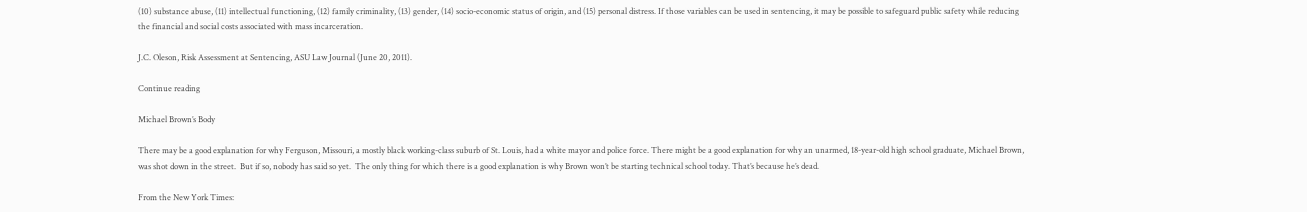(10) substance abuse, (11) intellectual functioning, (12) family criminality, (13) gender, (14) socio-economic status of origin, and (15) personal distress. If those variables can be used in sentencing, it may be possible to safeguard public safety while reducing the financial and social costs associated with mass incarceration.

J.C. Oleson, Risk Assessment at Sentencing, ASU Law Journal (June 20, 2011).

Continue reading

Michael Brown’s Body

There may be a good explanation for why Ferguson, Missouri, a mostly black working-class suburb of St. Louis, had a white mayor and police force. There might be a good explanation for why an unarmed, 18-year-old high school graduate, Michael Brown, was shot down in the street.  But if so, nobody has said so yet.  The only thing for which there is a good explanation is why Brown won’t be starting technical school today. That’s because he’s dead.

From the New York Times: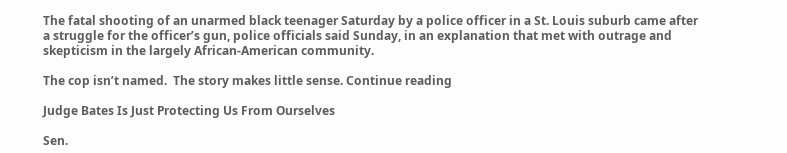The fatal shooting of an unarmed black teenager Saturday by a police officer in a St. Louis suburb came after a struggle for the officer’s gun, police officials said Sunday, in an explanation that met with outrage and skepticism in the largely African-American community.

The cop isn’t named.  The story makes little sense. Continue reading

Judge Bates Is Just Protecting Us From Ourselves

Sen.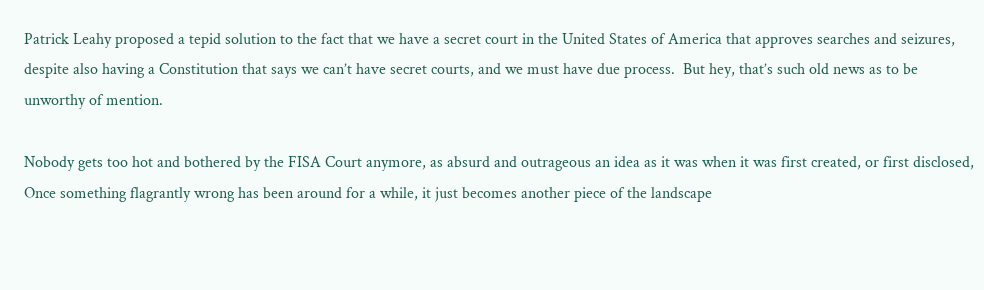Patrick Leahy proposed a tepid solution to the fact that we have a secret court in the United States of America that approves searches and seizures, despite also having a Constitution that says we can’t have secret courts, and we must have due process.  But hey, that’s such old news as to be unworthy of mention.

Nobody gets too hot and bothered by the FISA Court anymore, as absurd and outrageous an idea as it was when it was first created, or first disclosed,  Once something flagrantly wrong has been around for a while, it just becomes another piece of the landscape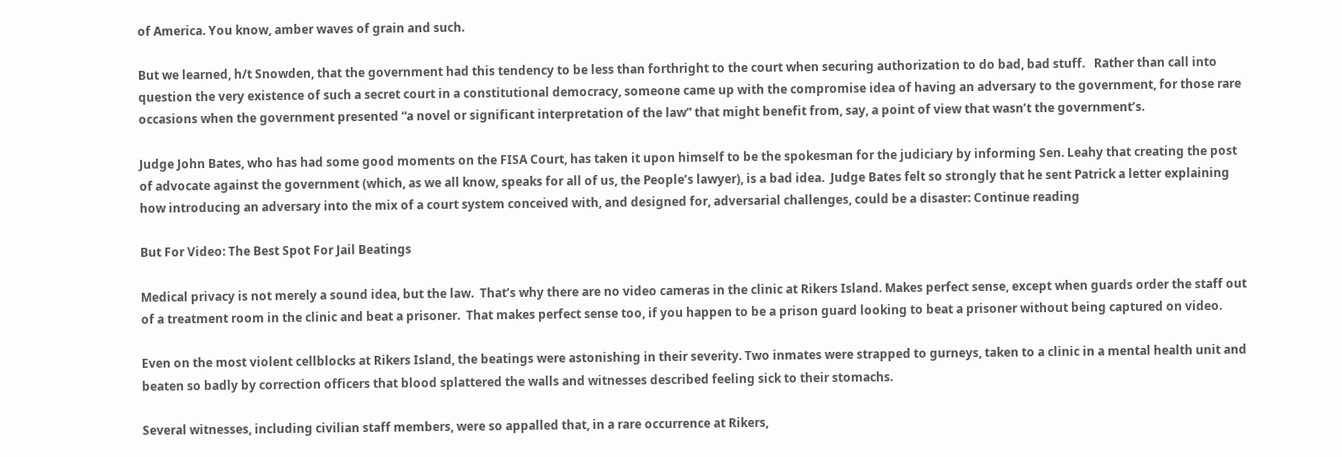of America. You know, amber waves of grain and such.

But we learned, h/t Snowden, that the government had this tendency to be less than forthright to the court when securing authorization to do bad, bad stuff.   Rather than call into question the very existence of such a secret court in a constitutional democracy, someone came up with the compromise idea of having an adversary to the government, for those rare occasions when the government presented “a novel or significant interpretation of the law” that might benefit from, say, a point of view that wasn’t the government’s.

Judge John Bates, who has had some good moments on the FISA Court, has taken it upon himself to be the spokesman for the judiciary by informing Sen. Leahy that creating the post of advocate against the government (which, as we all know, speaks for all of us, the People’s lawyer), is a bad idea.  Judge Bates felt so strongly that he sent Patrick a letter explaining how introducing an adversary into the mix of a court system conceived with, and designed for, adversarial challenges, could be a disaster: Continue reading

But For Video: The Best Spot For Jail Beatings

Medical privacy is not merely a sound idea, but the law.  That’s why there are no video cameras in the clinic at Rikers Island. Makes perfect sense, except when guards order the staff out of a treatment room in the clinic and beat a prisoner.  That makes perfect sense too, if you happen to be a prison guard looking to beat a prisoner without being captured on video.

Even on the most violent cellblocks at Rikers Island, the beatings were astonishing in their severity. Two inmates were strapped to gurneys, taken to a clinic in a mental health unit and beaten so badly by correction officers that blood splattered the walls and witnesses described feeling sick to their stomachs.

Several witnesses, including civilian staff members, were so appalled that, in a rare occurrence at Rikers,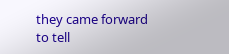they came forward to tell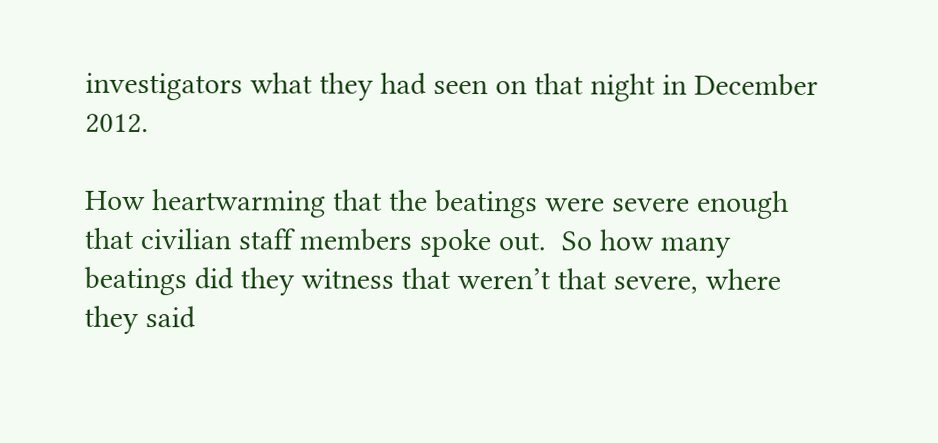investigators what they had seen on that night in December 2012.

How heartwarming that the beatings were severe enough that civilian staff members spoke out.  So how many beatings did they witness that weren’t that severe, where they said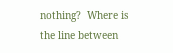nothing?  Where is the line between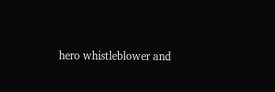hero whistleblower and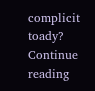complicit toady? Continue reading